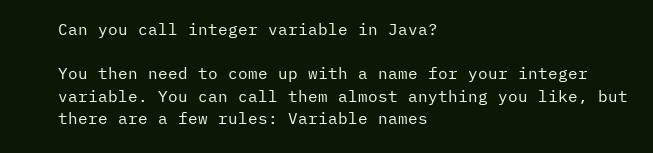Can you call integer variable in Java?

You then need to come up with a name for your integer variable. You can call them almost anything you like, but there are a few rules: Variable names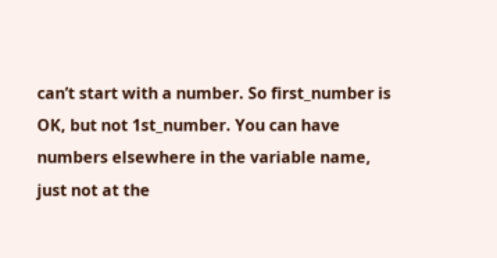can’t start with a number. So first_number is OK, but not 1st_number. You can have numbers elsewhere in the variable name, just not at the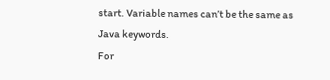start. Variable names can’t be the same as Java keywords.
For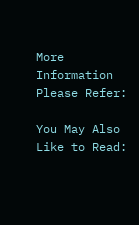More Information Please Refer:

You May Also Like to Read: